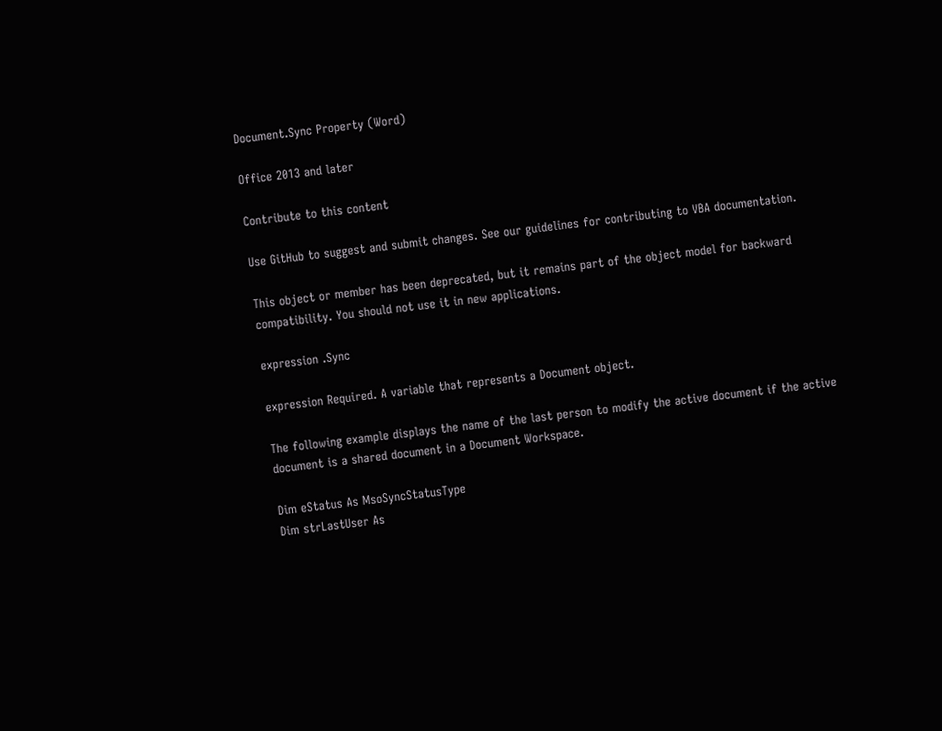Document.Sync Property (Word)

Office 2013 and later

Contribute to this content

Use GitHub to suggest and submit changes. See our guidelines for contributing to VBA documentation.

This object or member has been deprecated, but it remains part of the object model for backward compatibility. You should not use it in new applications.

expression .Sync

expression Required. A variable that represents a Document object.

The following example displays the name of the last person to modify the active document if the active document is a shared document in a Document Workspace.

Dim eStatus As MsoSyncStatusType
Dim strLastUser As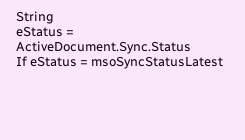String
eStatus = ActiveDocument.Sync.Status
If eStatus = msoSyncStatusLatest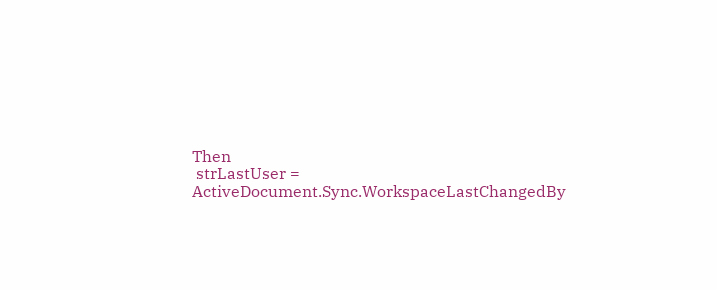Then
 strLastUser = ActiveDocument.Sync.WorkspaceLastChangedBy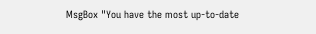MsgBox "You have the most up-to-date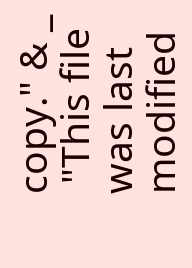copy." & _
 "This file was last modified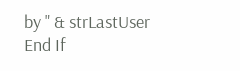by " & strLastUser
End If